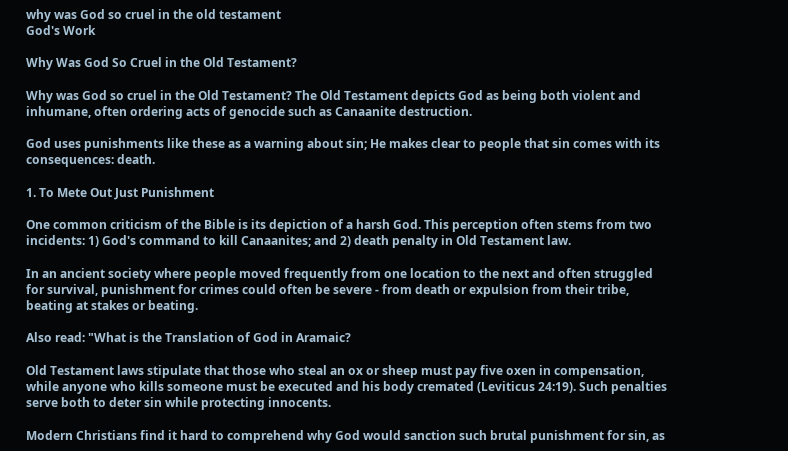why was God so cruel in the old testament
God's Work

Why Was God So Cruel in the Old Testament?

Why was God so cruel in the Old Testament? The Old Testament depicts God as being both violent and inhumane, often ordering acts of genocide such as Canaanite destruction.

God uses punishments like these as a warning about sin; He makes clear to people that sin comes with its consequences: death.

1. To Mete Out Just Punishment

One common criticism of the Bible is its depiction of a harsh God. This perception often stems from two incidents: 1) God's command to kill Canaanites; and 2) death penalty in Old Testament law.

In an ancient society where people moved frequently from one location to the next and often struggled for survival, punishment for crimes could often be severe - from death or expulsion from their tribe, beating at stakes or beating.

Also read: "What is the Translation of God in Aramaic?

Old Testament laws stipulate that those who steal an ox or sheep must pay five oxen in compensation, while anyone who kills someone must be executed and his body cremated (Leviticus 24:19). Such penalties serve both to deter sin while protecting innocents.

Modern Christians find it hard to comprehend why God would sanction such brutal punishment for sin, as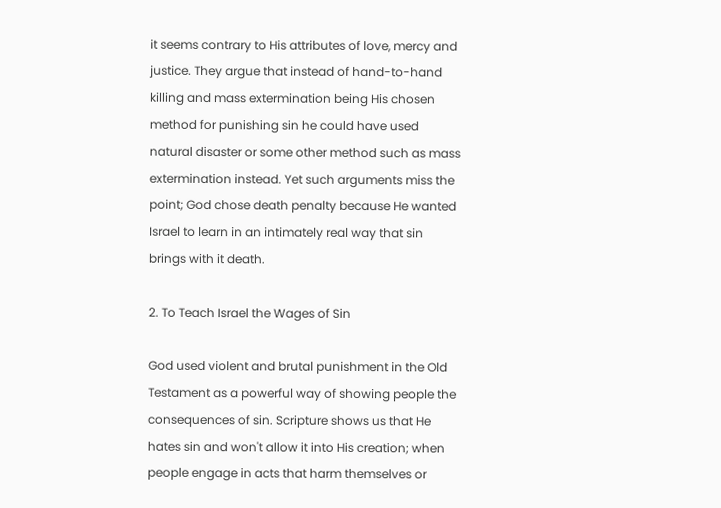it seems contrary to His attributes of love, mercy and justice. They argue that instead of hand-to-hand killing and mass extermination being His chosen method for punishing sin he could have used natural disaster or some other method such as mass extermination instead. Yet such arguments miss the point; God chose death penalty because He wanted Israel to learn in an intimately real way that sin brings with it death.

2. To Teach Israel the Wages of Sin

God used violent and brutal punishment in the Old Testament as a powerful way of showing people the consequences of sin. Scripture shows us that He hates sin and won't allow it into His creation; when people engage in acts that harm themselves or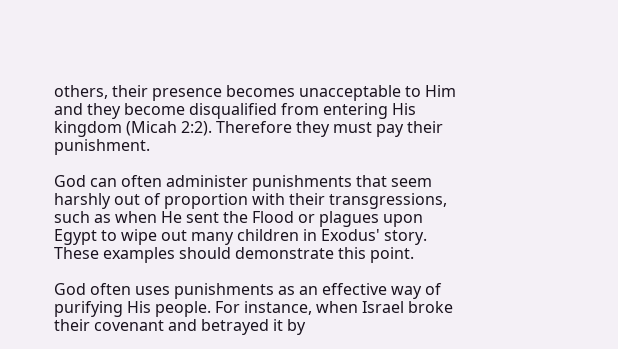others, their presence becomes unacceptable to Him and they become disqualified from entering His kingdom (Micah 2:2). Therefore they must pay their punishment.

God can often administer punishments that seem harshly out of proportion with their transgressions, such as when He sent the Flood or plagues upon Egypt to wipe out many children in Exodus' story. These examples should demonstrate this point.

God often uses punishments as an effective way of purifying His people. For instance, when Israel broke their covenant and betrayed it by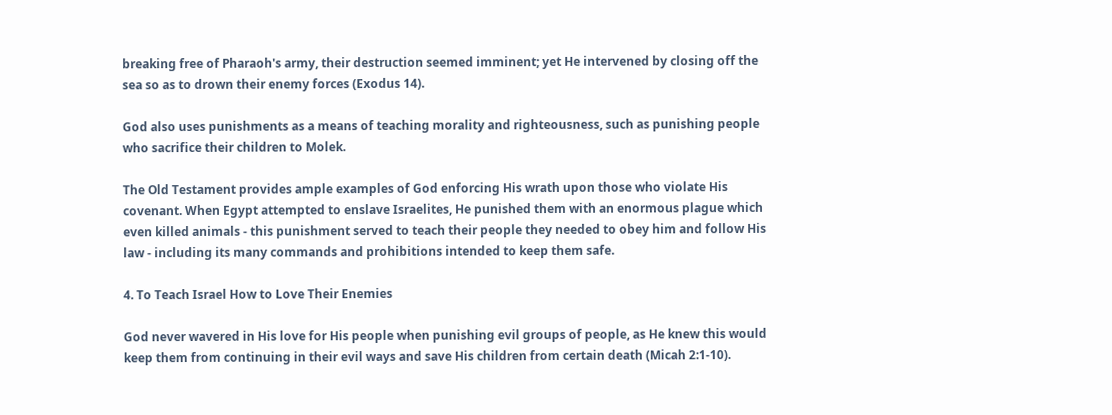breaking free of Pharaoh's army, their destruction seemed imminent; yet He intervened by closing off the sea so as to drown their enemy forces (Exodus 14).

God also uses punishments as a means of teaching morality and righteousness, such as punishing people who sacrifice their children to Molek.

The Old Testament provides ample examples of God enforcing His wrath upon those who violate His covenant. When Egypt attempted to enslave Israelites, He punished them with an enormous plague which even killed animals - this punishment served to teach their people they needed to obey him and follow His law - including its many commands and prohibitions intended to keep them safe.

4. To Teach Israel How to Love Their Enemies

God never wavered in His love for His people when punishing evil groups of people, as He knew this would keep them from continuing in their evil ways and save His children from certain death (Micah 2:1-10).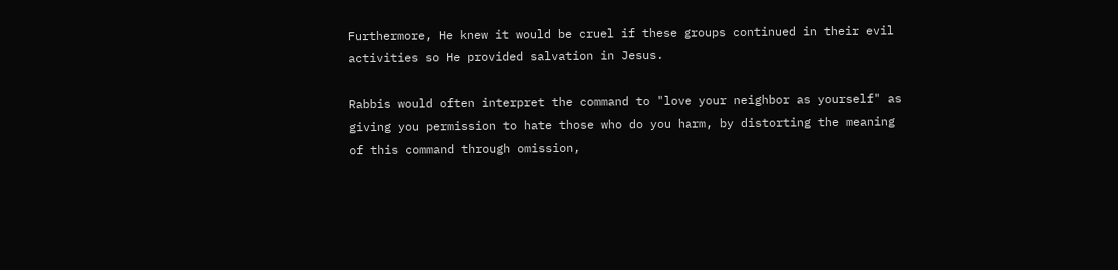Furthermore, He knew it would be cruel if these groups continued in their evil activities so He provided salvation in Jesus.

Rabbis would often interpret the command to "love your neighbor as yourself" as giving you permission to hate those who do you harm, by distorting the meaning of this command through omission,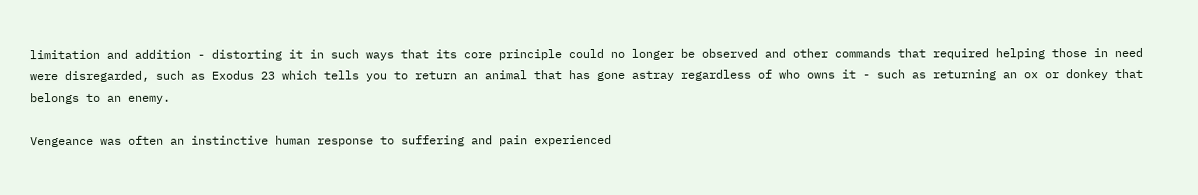limitation and addition - distorting it in such ways that its core principle could no longer be observed and other commands that required helping those in need were disregarded, such as Exodus 23 which tells you to return an animal that has gone astray regardless of who owns it - such as returning an ox or donkey that belongs to an enemy.

Vengeance was often an instinctive human response to suffering and pain experienced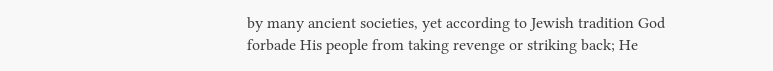by many ancient societies, yet according to Jewish tradition God forbade His people from taking revenge or striking back; He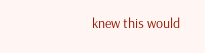knew this would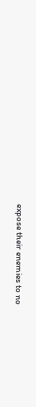expose their enemies to no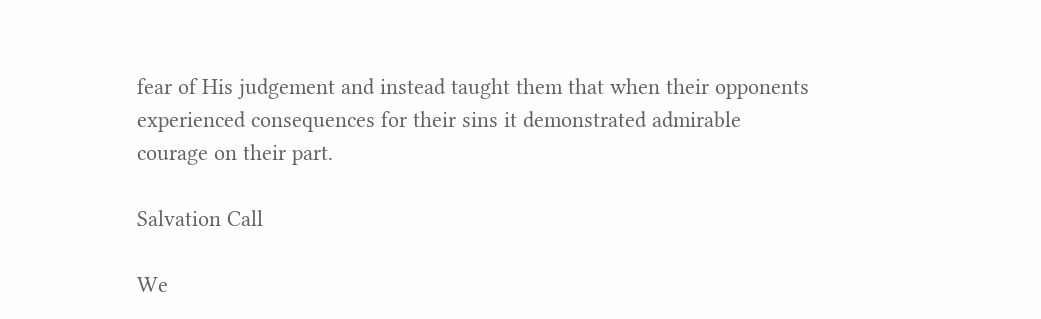fear of His judgement and instead taught them that when their opponents experienced consequences for their sins it demonstrated admirable courage on their part.

Salvation Call

We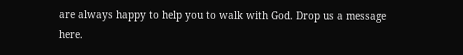are always happy to help you to walk with God. Drop us a message here.